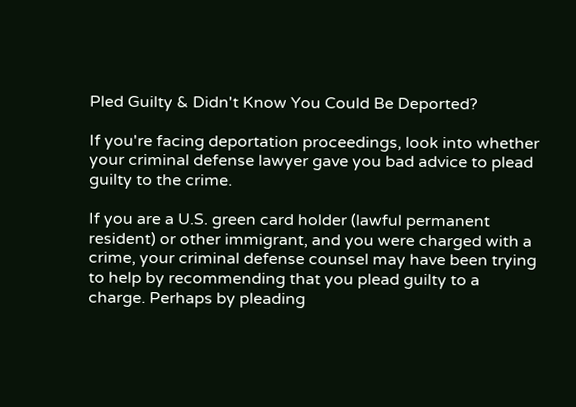Pled Guilty & Didn't Know You Could Be Deported?

If you're facing deportation proceedings, look into whether your criminal defense lawyer gave you bad advice to plead guilty to the crime.

If you are a U.S. green card holder (lawful permanent resident) or other immigrant, and you were charged with a crime, your criminal defense counsel may have been trying to help by recommending that you plead guilty to a charge. Perhaps by pleading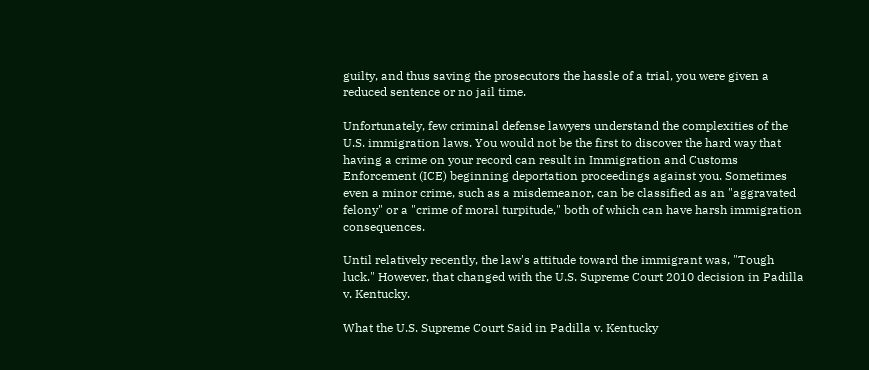guilty, and thus saving the prosecutors the hassle of a trial, you were given a reduced sentence or no jail time.

Unfortunately, few criminal defense lawyers understand the complexities of the U.S. immigration laws. You would not be the first to discover the hard way that having a crime on your record can result in Immigration and Customs Enforcement (ICE) beginning deportation proceedings against you. Sometimes even a minor crime, such as a misdemeanor, can be classified as an "aggravated felony" or a "crime of moral turpitude," both of which can have harsh immigration consequences.

Until relatively recently, the law's attitude toward the immigrant was, "Tough luck." However, that changed with the U.S. Supreme Court 2010 decision in Padilla v. Kentucky.

What the U.S. Supreme Court Said in Padilla v. Kentucky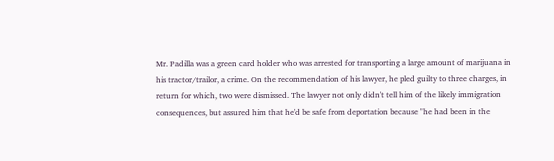Mr. Padilla was a green card holder who was arrested for transporting a large amount of marijuana in his tractor/trailor, a crime. On the recommendation of his lawyer, he pled guilty to three charges, in return for which, two were dismissed. The lawyer not only didn't tell him of the likely immigration consequences, but assured him that he'd be safe from deportation because "he had been in the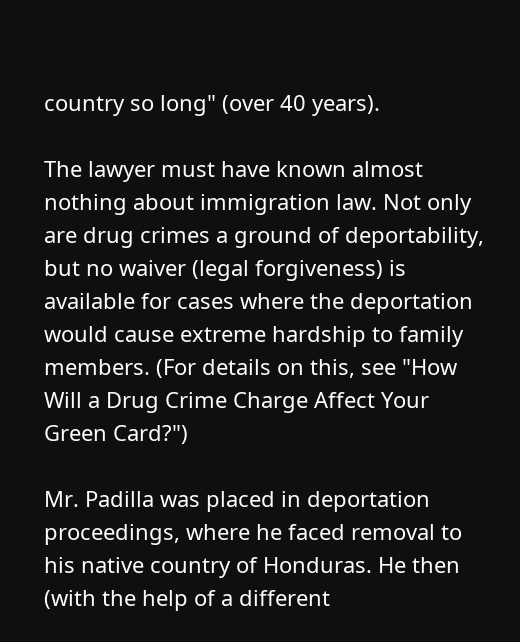country so long" (over 40 years).

The lawyer must have known almost nothing about immigration law. Not only are drug crimes a ground of deportability, but no waiver (legal forgiveness) is available for cases where the deportation would cause extreme hardship to family members. (For details on this, see "How Will a Drug Crime Charge Affect Your Green Card?")

Mr. Padilla was placed in deportation proceedings, where he faced removal to his native country of Honduras. He then (with the help of a different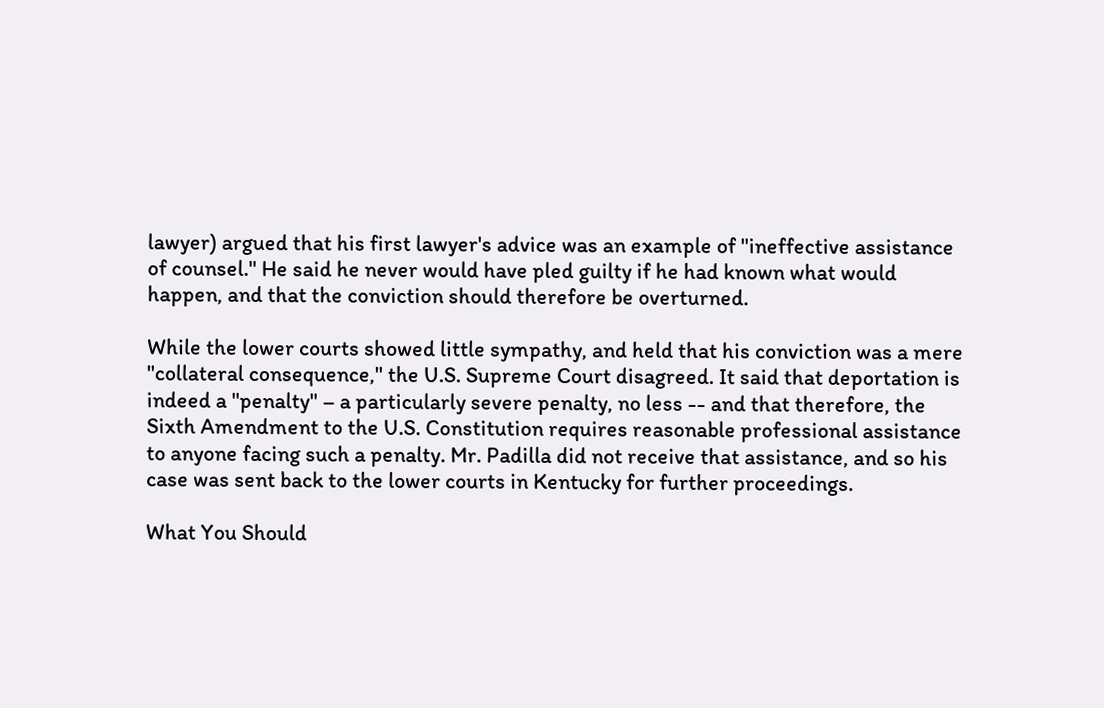lawyer) argued that his first lawyer's advice was an example of "ineffective assistance of counsel." He said he never would have pled guilty if he had known what would happen, and that the conviction should therefore be overturned.

While the lower courts showed little sympathy, and held that his conviction was a mere "collateral consequence," the U.S. Supreme Court disagreed. It said that deportation is indeed a "penalty" – a particularly severe penalty, no less -- and that therefore, the Sixth Amendment to the U.S. Constitution requires reasonable professional assistance to anyone facing such a penalty. Mr. Padilla did not receive that assistance, and so his case was sent back to the lower courts in Kentucky for further proceedings.

What You Should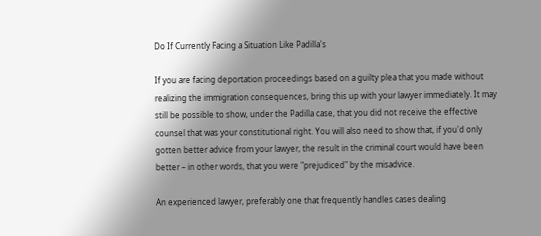Do If Currently Facing a Situation Like Padilla's

If you are facing deportation proceedings based on a guilty plea that you made without realizing the immigration consequences, bring this up with your lawyer immediately. It may still be possible to show, under the Padilla case, that you did not receive the effective counsel that was your constitutional right. You will also need to show that, if you'd only gotten better advice from your lawyer, the result in the criminal court would have been better – in other words, that you were "prejudiced" by the misadvice.

An experienced lawyer, preferably one that frequently handles cases dealing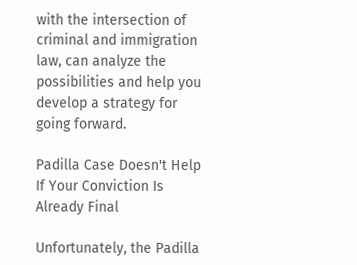with the intersection of criminal and immigration law, can analyze the possibilities and help you develop a strategy for going forward.

Padilla Case Doesn't Help If Your Conviction Is Already Final

Unfortunately, the Padilla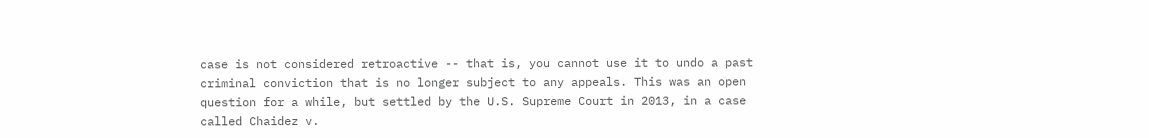case is not considered retroactive -- that is, you cannot use it to undo a past criminal conviction that is no longer subject to any appeals. This was an open question for a while, but settled by the U.S. Supreme Court in 2013, in a case called Chaidez v.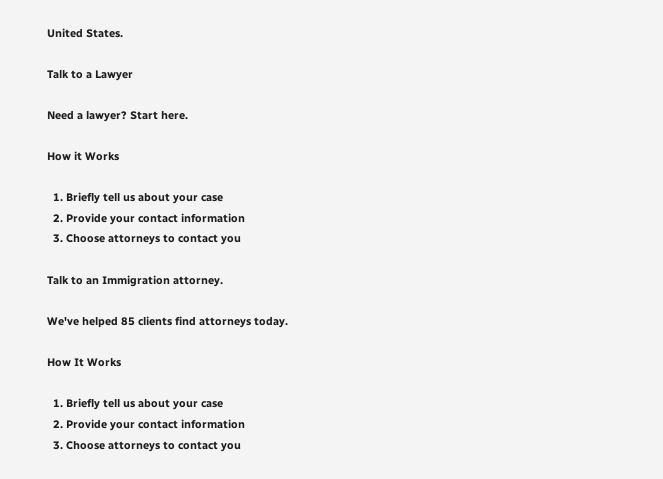United States.

Talk to a Lawyer

Need a lawyer? Start here.

How it Works

  1. Briefly tell us about your case
  2. Provide your contact information
  3. Choose attorneys to contact you

Talk to an Immigration attorney.

We've helped 85 clients find attorneys today.

How It Works

  1. Briefly tell us about your case
  2. Provide your contact information
  3. Choose attorneys to contact you